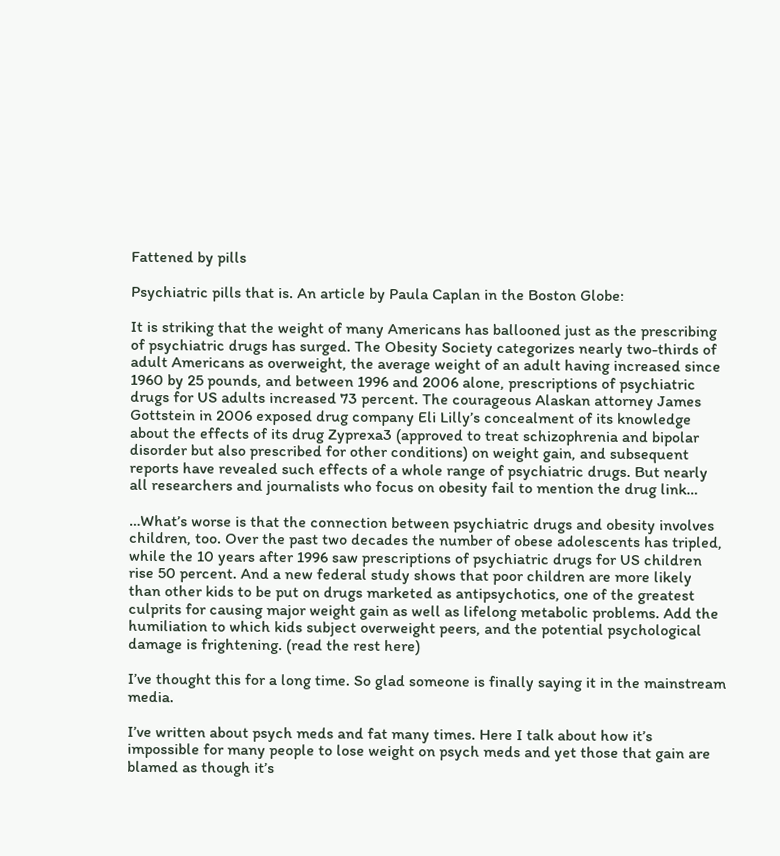Fattened by pills

Psychiatric pills that is. An article by Paula Caplan in the Boston Globe:

It is striking that the weight of many Americans has ballooned just as the prescribing of psychiatric drugs has surged. The Obesity Society categorizes nearly two-thirds of adult Americans as overweight, the average weight of an adult having increased since 1960 by 25 pounds, and between 1996 and 2006 alone, prescriptions of psychiatric drugs for US adults increased 73 percent. The courageous Alaskan attorney James Gottstein in 2006 exposed drug company Eli Lilly’s concealment of its knowledge about the effects of its drug Zyprexa3 (approved to treat schizophrenia and bipolar disorder but also prescribed for other conditions) on weight gain, and subsequent reports have revealed such effects of a whole range of psychiatric drugs. But nearly all researchers and journalists who focus on obesity fail to mention the drug link…

…What’s worse is that the connection between psychiatric drugs and obesity involves children, too. Over the past two decades the number of obese adolescents has tripled, while the 10 years after 1996 saw prescriptions of psychiatric drugs for US children rise 50 percent. And a new federal study shows that poor children are more likely than other kids to be put on drugs marketed as antipsychotics, one of the greatest culprits for causing major weight gain as well as lifelong metabolic problems. Add the humiliation to which kids subject overweight peers, and the potential psychological damage is frightening. (read the rest here)

I’ve thought this for a long time. So glad someone is finally saying it in the mainstream media.

I’ve written about psych meds and fat many times. Here I talk about how it’s impossible for many people to lose weight on psych meds and yet those that gain are blamed as though it’s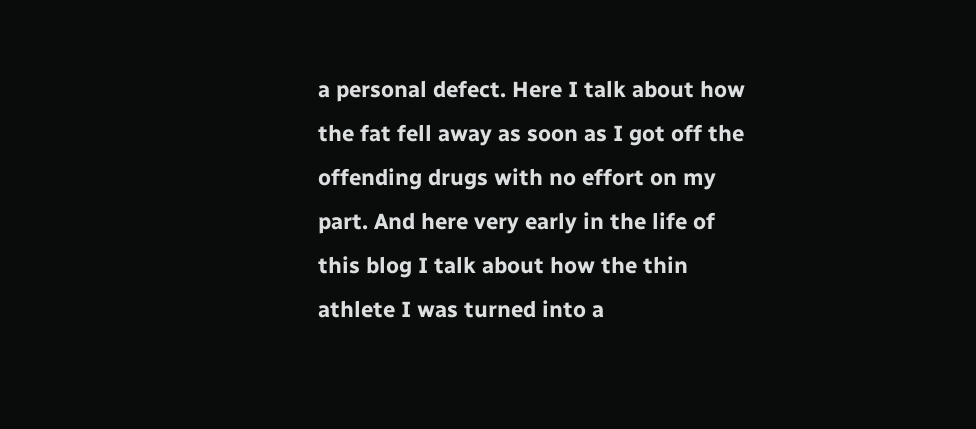a personal defect. Here I talk about how the fat fell away as soon as I got off the offending drugs with no effort on my part. And here very early in the life of this blog I talk about how the thin athlete I was turned into a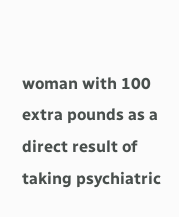woman with 100 extra pounds as a direct result of taking psychiatric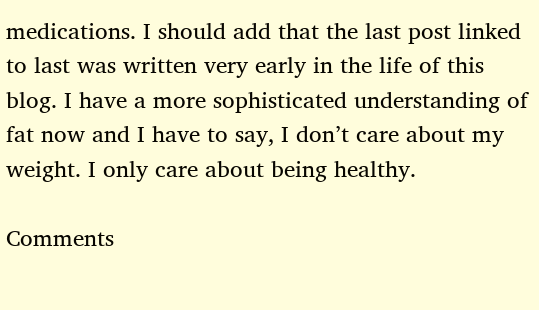medications. I should add that the last post linked to last was written very early in the life of this blog. I have a more sophisticated understanding of fat now and I have to say, I don’t care about my weight. I only care about being healthy.

Comments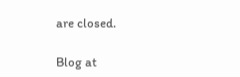are closed.

Blog at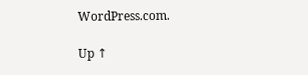WordPress.com.

Up ↑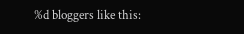%d bloggers like this: